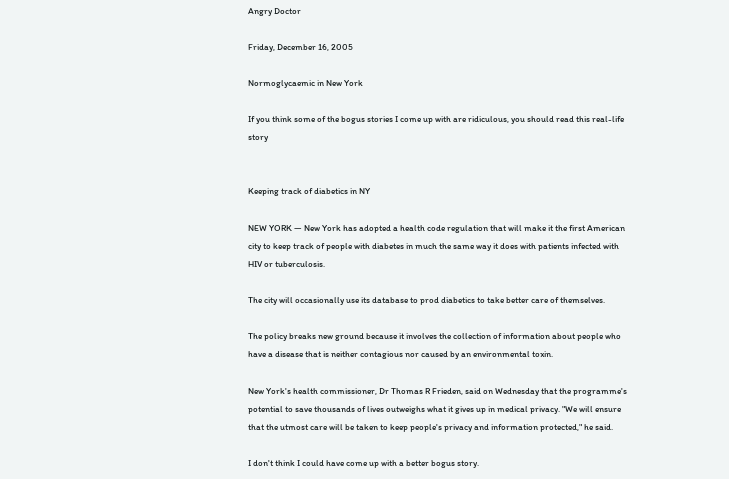Angry Doctor

Friday, December 16, 2005

Normoglycaemic in New York

If you think some of the bogus stories I come up with are ridiculous, you should read this real-life story


Keeping track of diabetics in NY

NEW YORK — New York has adopted a health code regulation that will make it the first American city to keep track of people with diabetes in much the same way it does with patients infected with HIV or tuberculosis.

The city will occasionally use its database to prod diabetics to take better care of themselves.

The policy breaks new ground because it involves the collection of information about people who have a disease that is neither contagious nor caused by an environmental toxin.

New York's health commissioner, Dr Thomas R Frieden, said on Wednesday that the programme's potential to save thousands of lives outweighs what it gives up in medical privacy. "We will ensure that the utmost care will be taken to keep people's privacy and information protected," he said.

I don't think I could have come up with a better bogus story.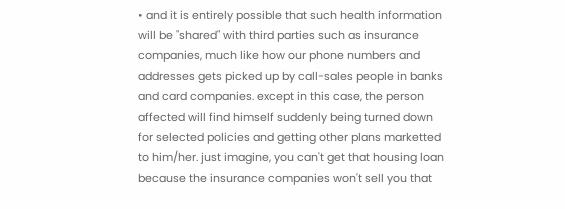• and it is entirely possible that such health information will be "shared" with third parties such as insurance companies, much like how our phone numbers and addresses gets picked up by call-sales people in banks and card companies. except in this case, the person affected will find himself suddenly being turned down for selected policies and getting other plans marketted to him/her. just imagine, you can't get that housing loan because the insurance companies won't sell you that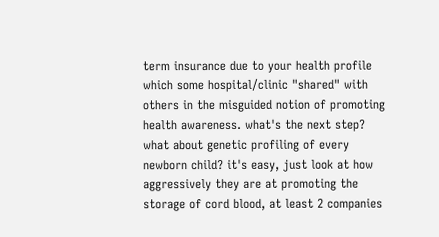term insurance due to your health profile which some hospital/clinic "shared" with others in the misguided notion of promoting health awareness. what's the next step? what about genetic profiling of every newborn child? it's easy, just look at how aggressively they are at promoting the storage of cord blood, at least 2 companies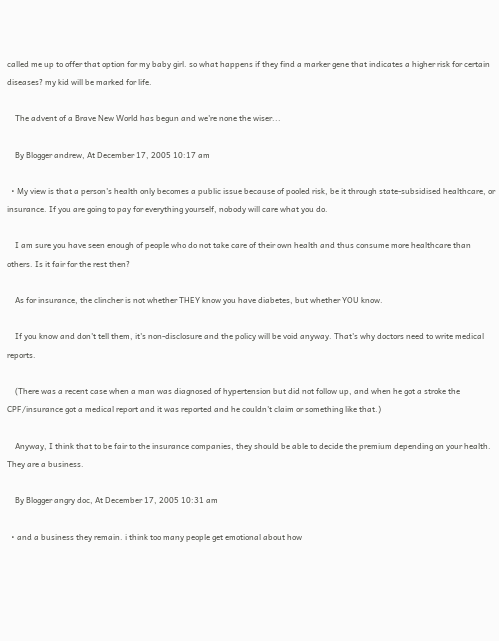called me up to offer that option for my baby girl. so what happens if they find a marker gene that indicates a higher risk for certain diseases? my kid will be marked for life.

    The advent of a Brave New World has begun and we're none the wiser...

    By Blogger andrew, At December 17, 2005 10:17 am

  • My view is that a person's health only becomes a public issue because of pooled risk, be it through state-subsidised healthcare, or insurance. If you are going to pay for everything yourself, nobody will care what you do.

    I am sure you have seen enough of people who do not take care of their own health and thus consume more healthcare than others. Is it fair for the rest then?

    As for insurance, the clincher is not whether THEY know you have diabetes, but whether YOU know.

    If you know and don't tell them, it's non-disclosure and the policy will be void anyway. That's why doctors need to write medical reports.

    (There was a recent case when a man was diagnosed of hypertension but did not follow up, and when he got a stroke the CPF/insurance got a medical report and it was reported and he couldn't claim or something like that.)

    Anyway, I think that to be fair to the insurance companies, they should be able to decide the premium depending on your health. They are a business.

    By Blogger angry doc, At December 17, 2005 10:31 am

  • and a business they remain. i think too many people get emotional about how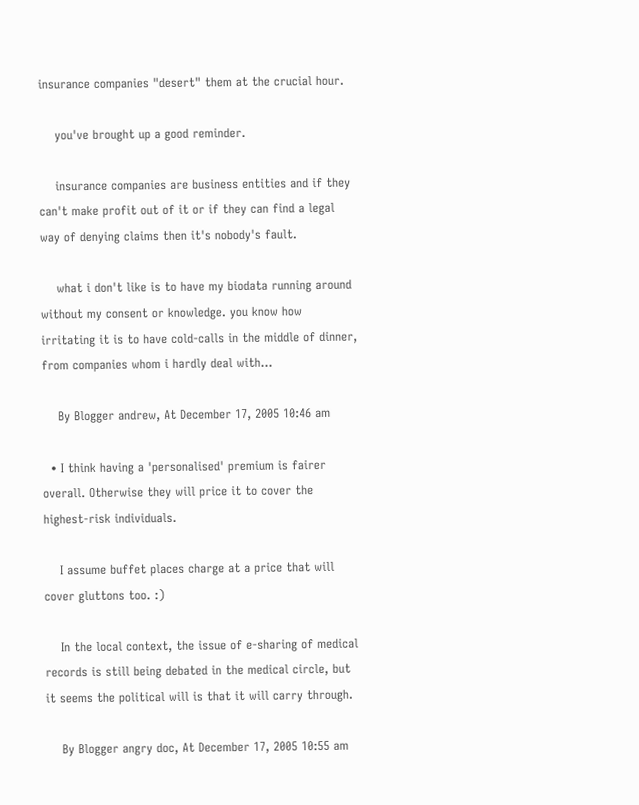insurance companies "desert" them at the crucial hour.

    you've brought up a good reminder.

    insurance companies are business entities and if they can't make profit out of it or if they can find a legal way of denying claims then it's nobody's fault.

    what i don't like is to have my biodata running around without my consent or knowledge. you know how irritating it is to have cold-calls in the middle of dinner, from companies whom i hardly deal with...

    By Blogger andrew, At December 17, 2005 10:46 am

  • I think having a 'personalised' premium is fairer overall. Otherwise they will price it to cover the highest-risk individuals.

    I assume buffet places charge at a price that will cover gluttons too. :)

    In the local context, the issue of e-sharing of medical records is still being debated in the medical circle, but it seems the political will is that it will carry through.

    By Blogger angry doc, At December 17, 2005 10:55 am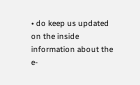• do keep us updated on the inside information about the e-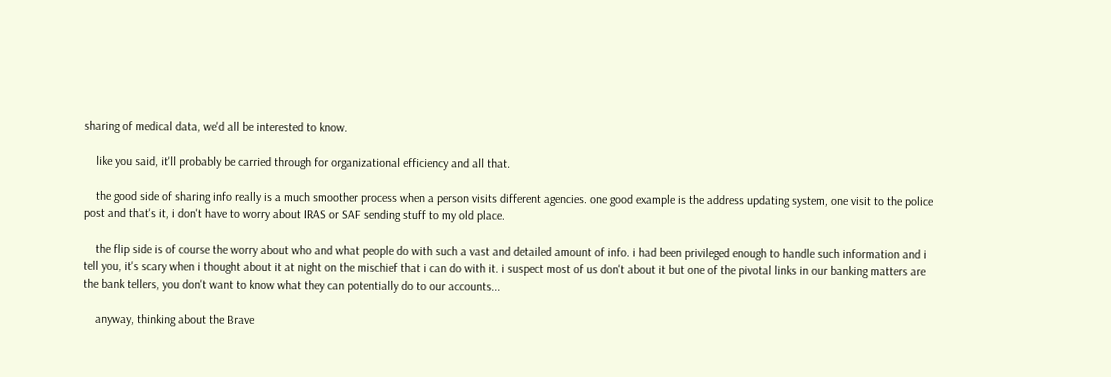sharing of medical data, we'd all be interested to know.

    like you said, it'll probably be carried through for organizational efficiency and all that.

    the good side of sharing info really is a much smoother process when a person visits different agencies. one good example is the address updating system, one visit to the police post and that's it, i don't have to worry about IRAS or SAF sending stuff to my old place.

    the flip side is of course the worry about who and what people do with such a vast and detailed amount of info. i had been privileged enough to handle such information and i tell you, it's scary when i thought about it at night on the mischief that i can do with it. i suspect most of us don't about it but one of the pivotal links in our banking matters are the bank tellers, you don't want to know what they can potentially do to our accounts...

    anyway, thinking about the Brave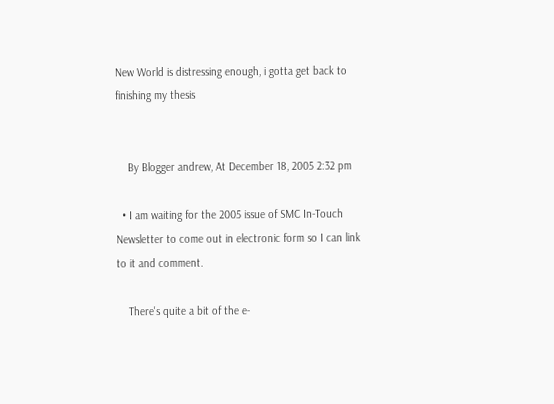New World is distressing enough, i gotta get back to finishing my thesis


    By Blogger andrew, At December 18, 2005 2:32 pm

  • I am waiting for the 2005 issue of SMC In-Touch Newsletter to come out in electronic form so I can link to it and comment.

    There's quite a bit of the e-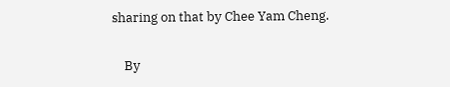sharing on that by Chee Yam Cheng.

    By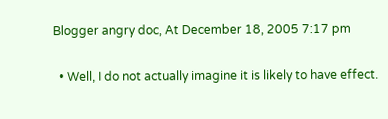Blogger angry doc, At December 18, 2005 7:17 pm

  • Well, I do not actually imagine it is likely to have effect.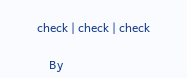check | check | check

    By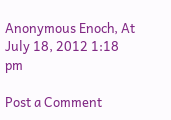Anonymous Enoch, At July 18, 2012 1:18 pm

Post a Comment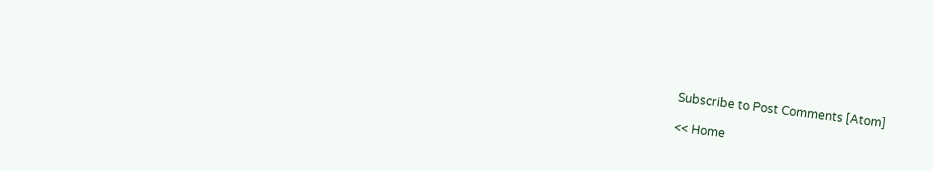Subscribe to Post Comments [Atom]

<< Home